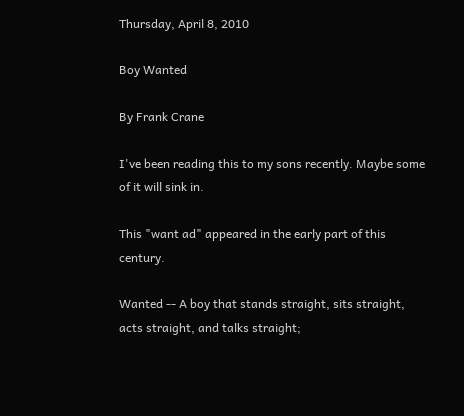Thursday, April 8, 2010

Boy Wanted

By Frank Crane

I've been reading this to my sons recently. Maybe some of it will sink in.

This "want ad" appeared in the early part of this century.

Wanted -- A boy that stands straight, sits straight, acts straight, and talks straight;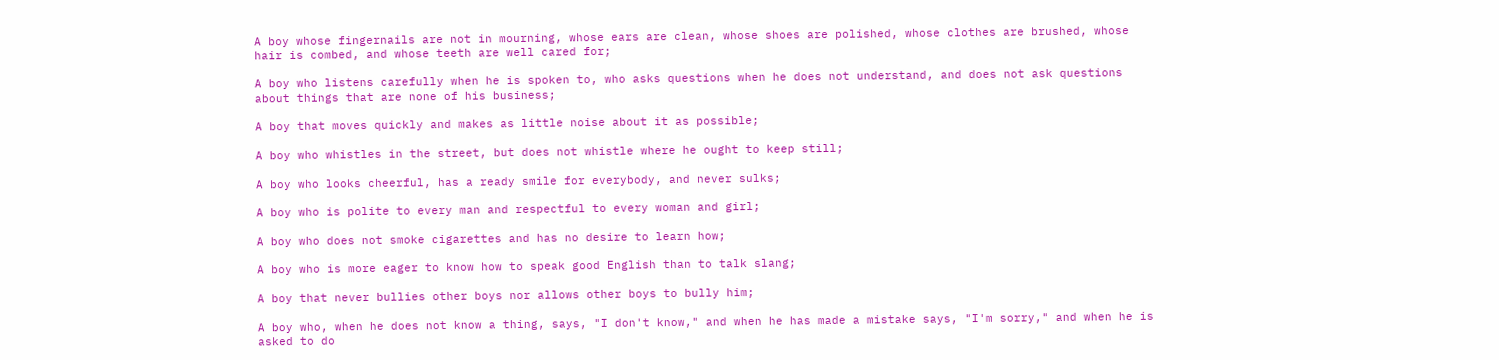A boy whose fingernails are not in mourning, whose ears are clean, whose shoes are polished, whose clothes are brushed, whose hair is combed, and whose teeth are well cared for;

A boy who listens carefully when he is spoken to, who asks questions when he does not understand, and does not ask questions about things that are none of his business;

A boy that moves quickly and makes as little noise about it as possible;

A boy who whistles in the street, but does not whistle where he ought to keep still;

A boy who looks cheerful, has a ready smile for everybody, and never sulks;

A boy who is polite to every man and respectful to every woman and girl;

A boy who does not smoke cigarettes and has no desire to learn how;

A boy who is more eager to know how to speak good English than to talk slang;

A boy that never bullies other boys nor allows other boys to bully him;

A boy who, when he does not know a thing, says, "I don't know," and when he has made a mistake says, "I'm sorry," and when he is asked to do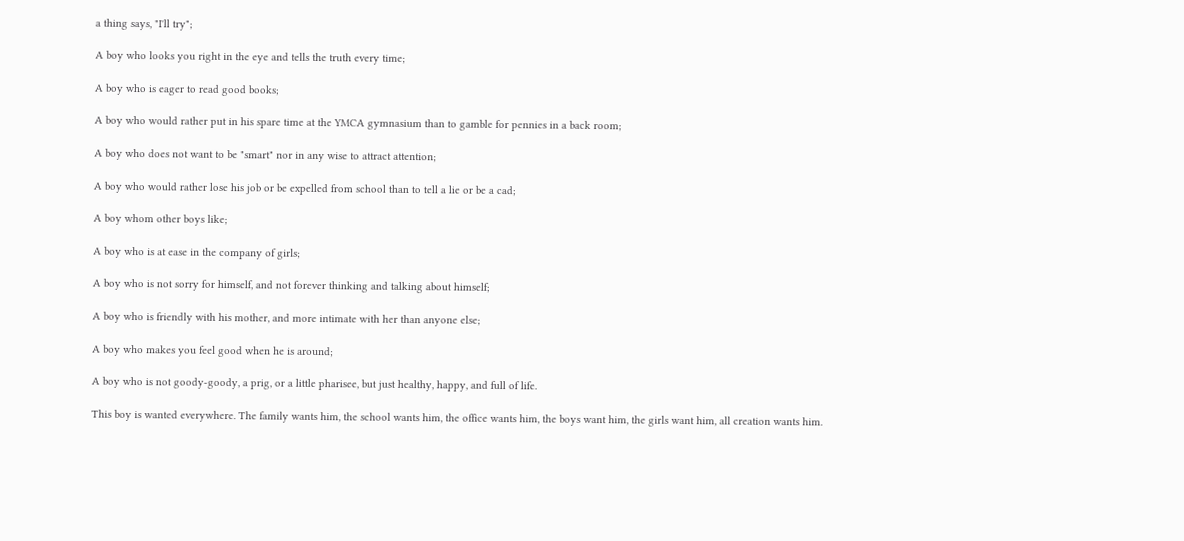a thing says, "I'll try";

A boy who looks you right in the eye and tells the truth every time;

A boy who is eager to read good books;

A boy who would rather put in his spare time at the YMCA gymnasium than to gamble for pennies in a back room;

A boy who does not want to be "smart" nor in any wise to attract attention;

A boy who would rather lose his job or be expelled from school than to tell a lie or be a cad;

A boy whom other boys like;

A boy who is at ease in the company of girls;

A boy who is not sorry for himself, and not forever thinking and talking about himself;

A boy who is friendly with his mother, and more intimate with her than anyone else;

A boy who makes you feel good when he is around;

A boy who is not goody-goody, a prig, or a little pharisee, but just healthy, happy, and full of life.

This boy is wanted everywhere. The family wants him, the school wants him, the office wants him, the boys want him, the girls want him, all creation wants him.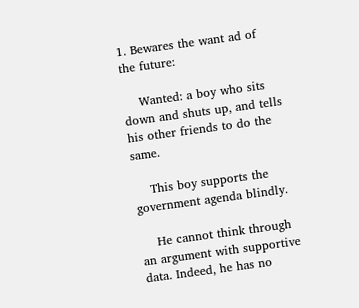1. Bewares the want ad of the future:

    Wanted: a boy who sits down and shuts up, and tells his other friends to do the same.

    This boy supports the government agenda blindly.

    He cannot think through an argument with supportive data. Indeed, he has no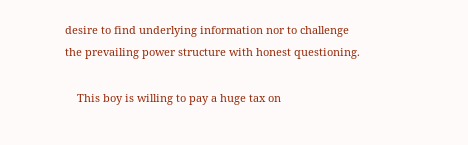desire to find underlying information nor to challenge the prevailing power structure with honest questioning.

    This boy is willing to pay a huge tax on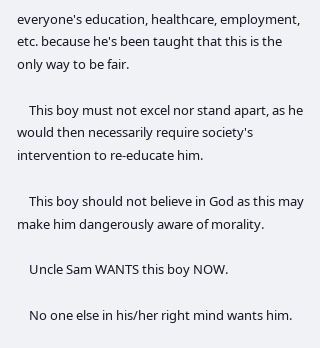everyone's education, healthcare, employment, etc. because he's been taught that this is the only way to be fair.

    This boy must not excel nor stand apart, as he would then necessarily require society's intervention to re-educate him.

    This boy should not believe in God as this may make him dangerously aware of morality.

    Uncle Sam WANTS this boy NOW.

    No one else in his/her right mind wants him.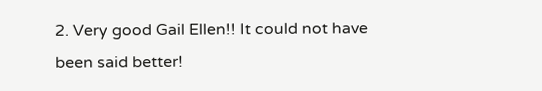2. Very good Gail Ellen!! It could not have been said better!